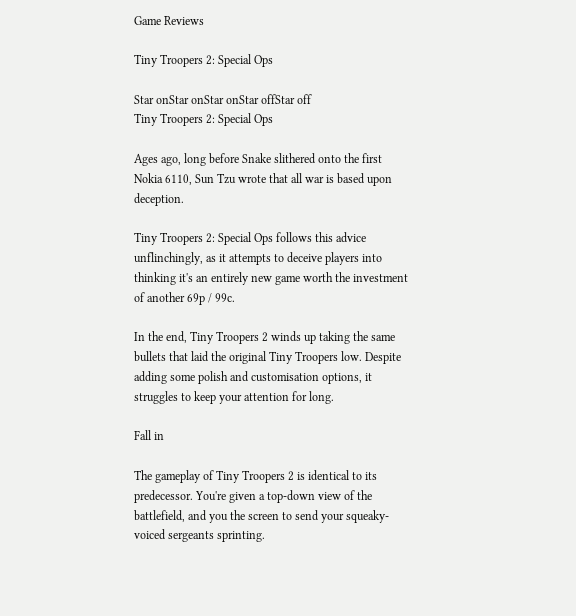Game Reviews

Tiny Troopers 2: Special Ops

Star onStar onStar onStar offStar off
Tiny Troopers 2: Special Ops

Ages ago, long before Snake slithered onto the first Nokia 6110, Sun Tzu wrote that all war is based upon deception.

Tiny Troopers 2: Special Ops follows this advice unflinchingly, as it attempts to deceive players into thinking it's an entirely new game worth the investment of another 69p / 99c.

In the end, Tiny Troopers 2 winds up taking the same bullets that laid the original Tiny Troopers low. Despite adding some polish and customisation options, it struggles to keep your attention for long.

Fall in

The gameplay of Tiny Troopers 2 is identical to its predecessor. You're given a top-down view of the battlefield, and you the screen to send your squeaky-voiced sergeants sprinting.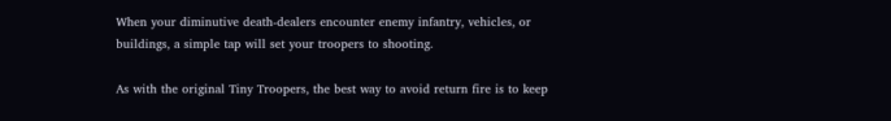When your diminutive death-dealers encounter enemy infantry, vehicles, or buildings, a simple tap will set your troopers to shooting.

As with the original Tiny Troopers, the best way to avoid return fire is to keep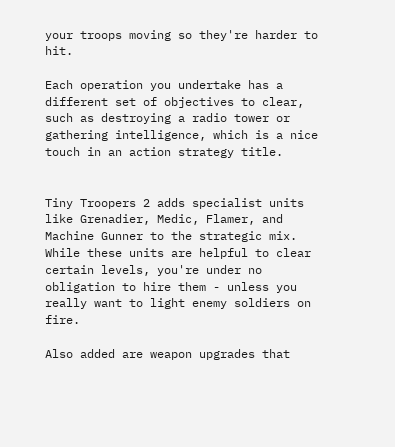your troops moving so they're harder to hit.

Each operation you undertake has a different set of objectives to clear, such as destroying a radio tower or gathering intelligence, which is a nice touch in an action strategy title.


Tiny Troopers 2 adds specialist units like Grenadier, Medic, Flamer, and Machine Gunner to the strategic mix. While these units are helpful to clear certain levels, you're under no obligation to hire them - unless you really want to light enemy soldiers on fire.

Also added are weapon upgrades that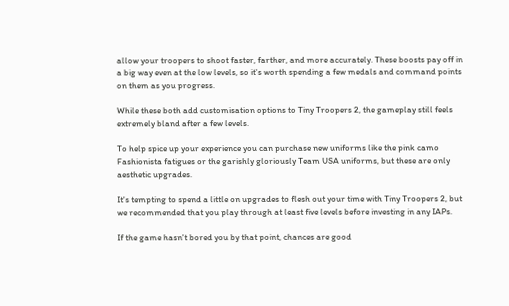allow your troopers to shoot faster, farther, and more accurately. These boosts pay off in a big way even at the low levels, so it's worth spending a few medals and command points on them as you progress.

While these both add customisation options to Tiny Troopers 2, the gameplay still feels extremely bland after a few levels.

To help spice up your experience you can purchase new uniforms like the pink camo Fashionista fatigues or the garishly gloriously Team USA uniforms, but these are only aesthetic upgrades.

It's tempting to spend a little on upgrades to flesh out your time with Tiny Troopers 2, but we recommended that you play through at least five levels before investing in any IAPs.

If the game hasn't bored you by that point, chances are good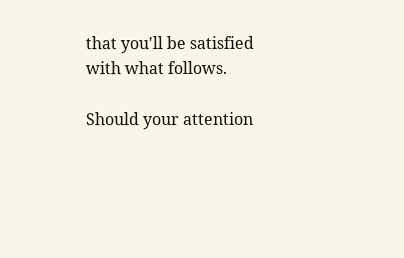that you'll be satisfied with what follows.

Should your attention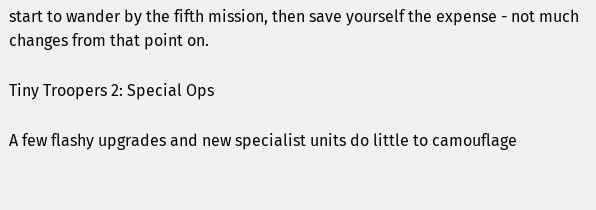start to wander by the fifth mission, then save yourself the expense - not much changes from that point on.

Tiny Troopers 2: Special Ops

A few flashy upgrades and new specialist units do little to camouflage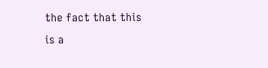the fact that this is a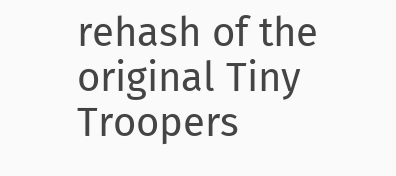rehash of the original Tiny Troopers